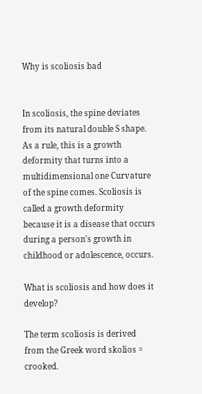Why is scoliosis bad


In scoliosis, the spine deviates from its natural double S shape. As a rule, this is a growth deformity that turns into a multidimensional one Curvature of the spine comes. Scoliosis is called a growth deformity because it is a disease that occurs during a person's growth in childhood or adolescence, occurs.

What is scoliosis and how does it develop?

The term scoliosis is derived from the Greek word skolios = crooked.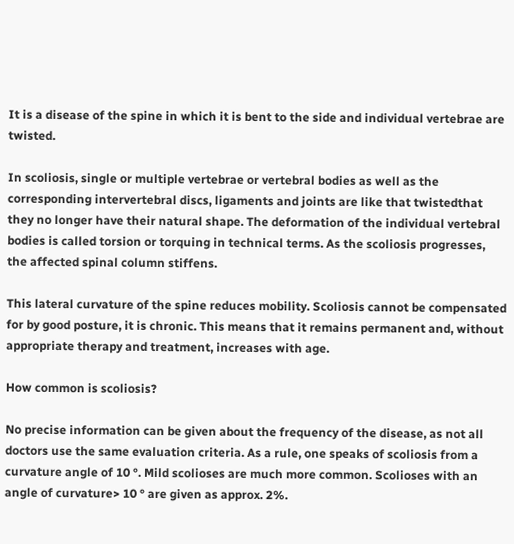It is a disease of the spine in which it is bent to the side and individual vertebrae are twisted.

In scoliosis, single or multiple vertebrae or vertebral bodies as well as the corresponding intervertebral discs, ligaments and joints are like that twistedthat they no longer have their natural shape. The deformation of the individual vertebral bodies is called torsion or torquing in technical terms. As the scoliosis progresses, the affected spinal column stiffens.

This lateral curvature of the spine reduces mobility. Scoliosis cannot be compensated for by good posture, it is chronic. This means that it remains permanent and, without appropriate therapy and treatment, increases with age.

How common is scoliosis?

No precise information can be given about the frequency of the disease, as not all doctors use the same evaluation criteria. As a rule, one speaks of scoliosis from a curvature angle of 10 °. Mild scolioses are much more common. Scolioses with an angle of curvature> 10 ° are given as approx. 2%.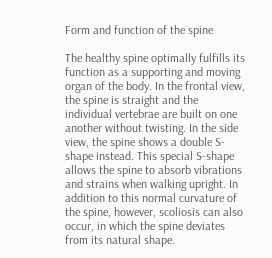Form and function of the spine

The healthy spine optimally fulfills its function as a supporting and moving organ of the body. In the frontal view, the spine is straight and the individual vertebrae are built on one another without twisting. In the side view, the spine shows a double S-shape instead. This special S-shape allows the spine to absorb vibrations and strains when walking upright. In addition to this normal curvature of the spine, however, scoliosis can also occur, in which the spine deviates from its natural shape.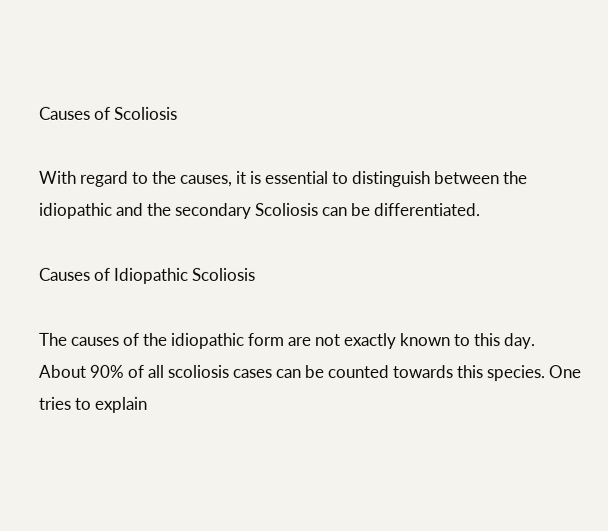Causes of Scoliosis

With regard to the causes, it is essential to distinguish between the idiopathic and the secondary Scoliosis can be differentiated.

Causes of Idiopathic Scoliosis

The causes of the idiopathic form are not exactly known to this day. About 90% of all scoliosis cases can be counted towards this species. One tries to explain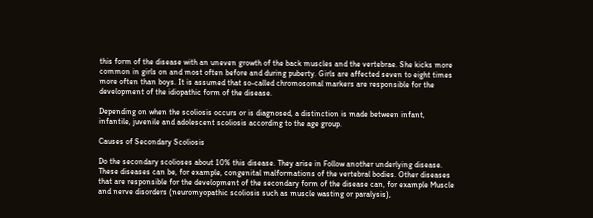this form of the disease with an uneven growth of the back muscles and the vertebrae. She kicks more common in girls on and most often before and during puberty. Girls are affected seven to eight times more often than boys. It is assumed that so-called chromosomal markers are responsible for the development of the idiopathic form of the disease.

Depending on when the scoliosis occurs or is diagnosed, a distinction is made between infant, infantile, juvenile and adolescent scoliosis according to the age group.

Causes of Secondary Scoliosis

Do the secondary scolioses about 10% this disease. They arise in Follow another underlying disease. These diseases can be, for example, congenital malformations of the vertebral bodies. Other diseases that are responsible for the development of the secondary form of the disease can, for example Muscle and nerve disorders (neuromyopathic scoliosis such as muscle wasting or paralysis),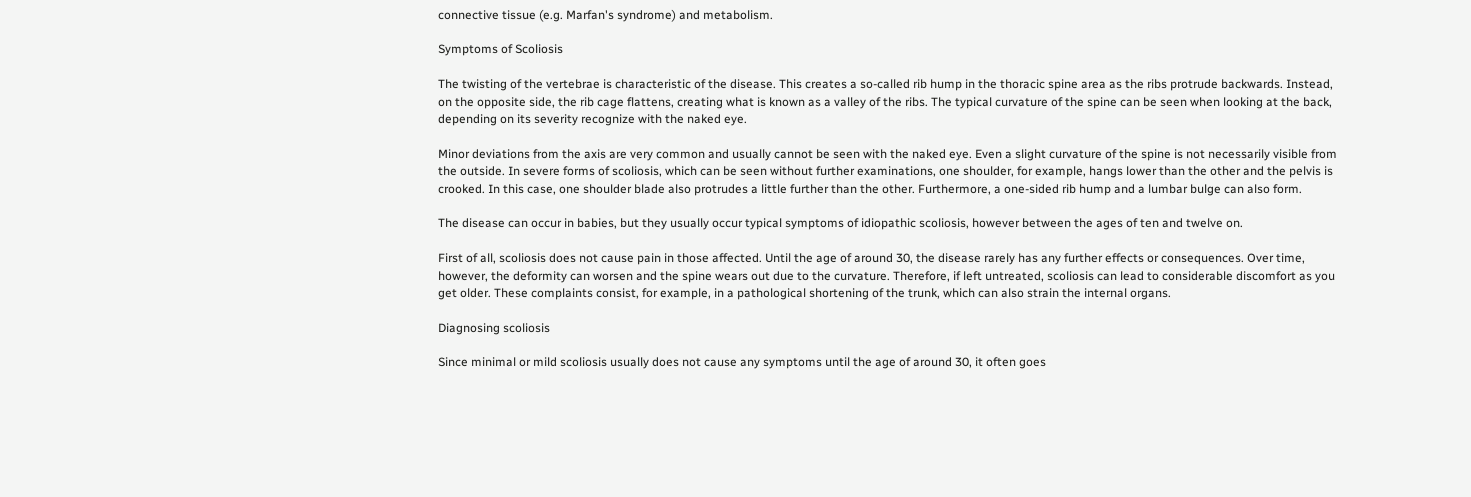connective tissue (e.g. Marfan's syndrome) and metabolism.

Symptoms of Scoliosis

The twisting of the vertebrae is characteristic of the disease. This creates a so-called rib hump in the thoracic spine area as the ribs protrude backwards. Instead, on the opposite side, the rib cage flattens, creating what is known as a valley of the ribs. The typical curvature of the spine can be seen when looking at the back, depending on its severity recognize with the naked eye.

Minor deviations from the axis are very common and usually cannot be seen with the naked eye. Even a slight curvature of the spine is not necessarily visible from the outside. In severe forms of scoliosis, which can be seen without further examinations, one shoulder, for example, hangs lower than the other and the pelvis is crooked. In this case, one shoulder blade also protrudes a little further than the other. Furthermore, a one-sided rib hump and a lumbar bulge can also form.

The disease can occur in babies, but they usually occur typical symptoms of idiopathic scoliosis, however between the ages of ten and twelve on.

First of all, scoliosis does not cause pain in those affected. Until the age of around 30, the disease rarely has any further effects or consequences. Over time, however, the deformity can worsen and the spine wears out due to the curvature. Therefore, if left untreated, scoliosis can lead to considerable discomfort as you get older. These complaints consist, for example, in a pathological shortening of the trunk, which can also strain the internal organs.

Diagnosing scoliosis

Since minimal or mild scoliosis usually does not cause any symptoms until the age of around 30, it often goes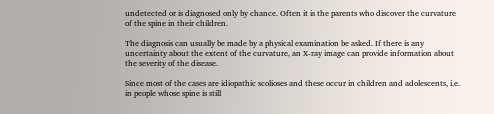undetected or is diagnosed only by chance. Often it is the parents who discover the curvature of the spine in their children.

The diagnosis can usually be made by a physical examination be asked. If there is any uncertainty about the extent of the curvature, an X-ray image can provide information about the severity of the disease.

Since most of the cases are idiopathic scolioses and these occur in children and adolescents, i.e. in people whose spine is still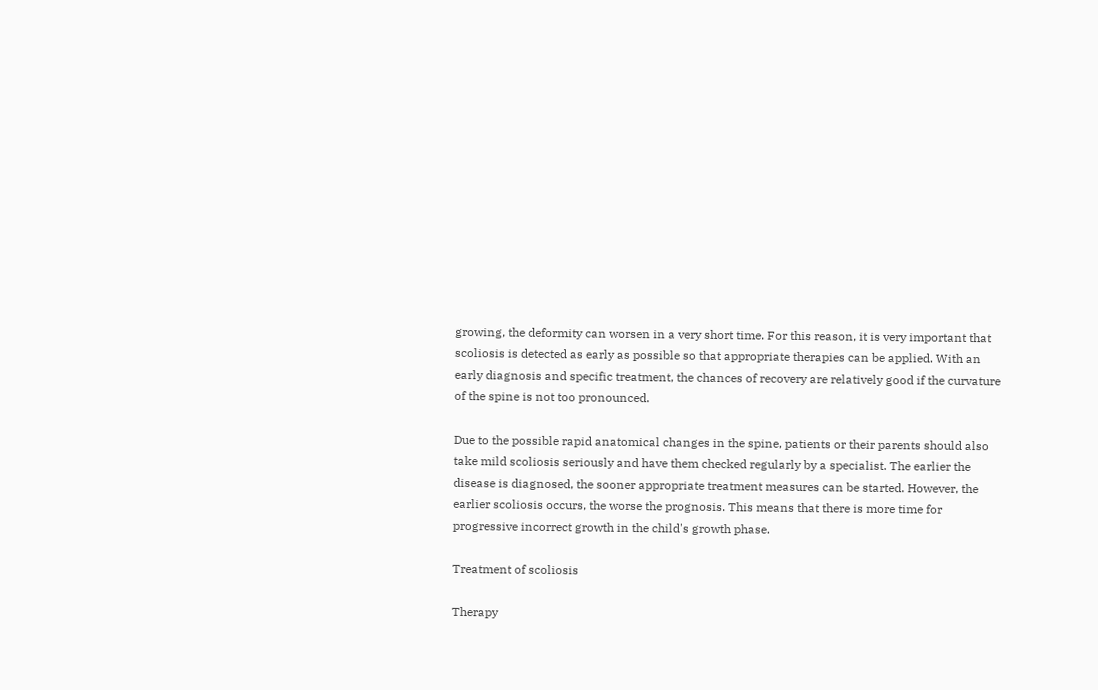growing, the deformity can worsen in a very short time. For this reason, it is very important that scoliosis is detected as early as possible so that appropriate therapies can be applied. With an early diagnosis and specific treatment, the chances of recovery are relatively good if the curvature of the spine is not too pronounced.

Due to the possible rapid anatomical changes in the spine, patients or their parents should also take mild scoliosis seriously and have them checked regularly by a specialist. The earlier the disease is diagnosed, the sooner appropriate treatment measures can be started. However, the earlier scoliosis occurs, the worse the prognosis. This means that there is more time for progressive incorrect growth in the child's growth phase.

Treatment of scoliosis

Therapy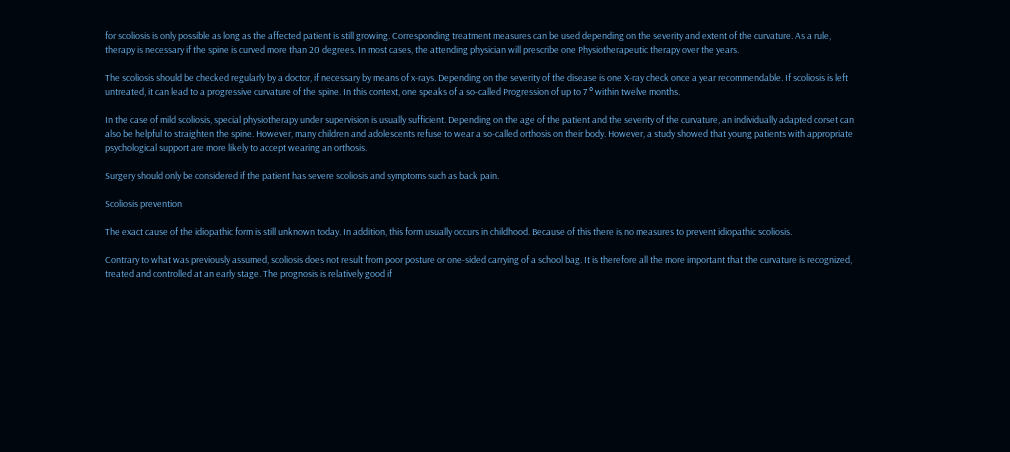for scoliosis is only possible as long as the affected patient is still growing. Corresponding treatment measures can be used depending on the severity and extent of the curvature. As a rule, therapy is necessary if the spine is curved more than 20 degrees. In most cases, the attending physician will prescribe one Physiotherapeutic therapy over the years.

The scoliosis should be checked regularly by a doctor, if necessary by means of x-rays. Depending on the severity of the disease is one X-ray check once a year recommendable. If scoliosis is left untreated, it can lead to a progressive curvature of the spine. In this context, one speaks of a so-called Progression of up to 7 ° within twelve months.

In the case of mild scoliosis, special physiotherapy under supervision is usually sufficient. Depending on the age of the patient and the severity of the curvature, an individually adapted corset can also be helpful to straighten the spine. However, many children and adolescents refuse to wear a so-called orthosis on their body. However, a study showed that young patients with appropriate psychological support are more likely to accept wearing an orthosis.

Surgery should only be considered if the patient has severe scoliosis and symptoms such as back pain.

Scoliosis prevention

The exact cause of the idiopathic form is still unknown today. In addition, this form usually occurs in childhood. Because of this there is no measures to prevent idiopathic scoliosis.

Contrary to what was previously assumed, scoliosis does not result from poor posture or one-sided carrying of a school bag. It is therefore all the more important that the curvature is recognized, treated and controlled at an early stage. The prognosis is relatively good if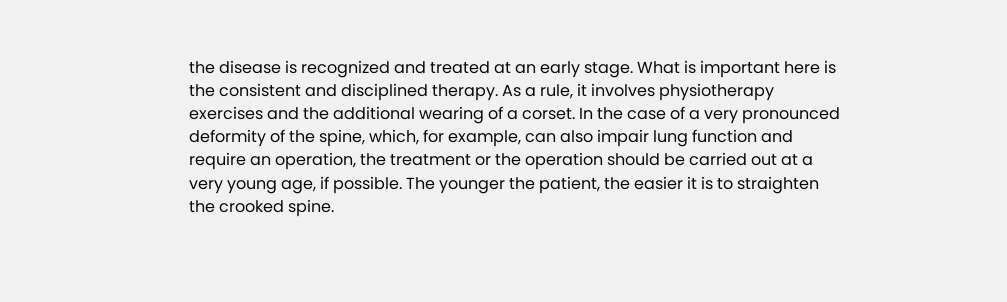the disease is recognized and treated at an early stage. What is important here is the consistent and disciplined therapy. As a rule, it involves physiotherapy exercises and the additional wearing of a corset. In the case of a very pronounced deformity of the spine, which, for example, can also impair lung function and require an operation, the treatment or the operation should be carried out at a very young age, if possible. The younger the patient, the easier it is to straighten the crooked spine.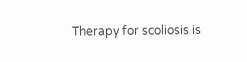Therapy for scoliosis is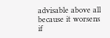advisable above all because it worsens if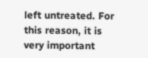left untreated. For this reason, it is very important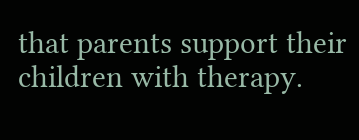that parents support their children with therapy.